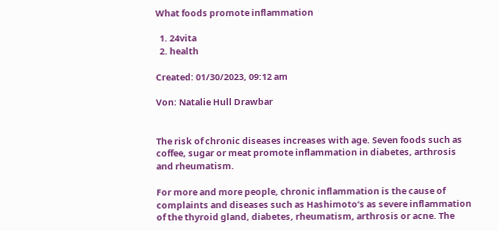What foods promote inflammation

  1. 24vita
  2. health

Created: 01/30/2023, 09:12 am

Von: Natalie Hull Drawbar


The risk of chronic diseases increases with age. Seven foods such as coffee, sugar or meat promote inflammation in diabetes, arthrosis and rheumatism.

For more and more people, chronic inflammation is the cause of complaints and diseases such as Hashimoto’s as severe inflammation of the thyroid gland, diabetes, rheumatism, arthrosis or acne. The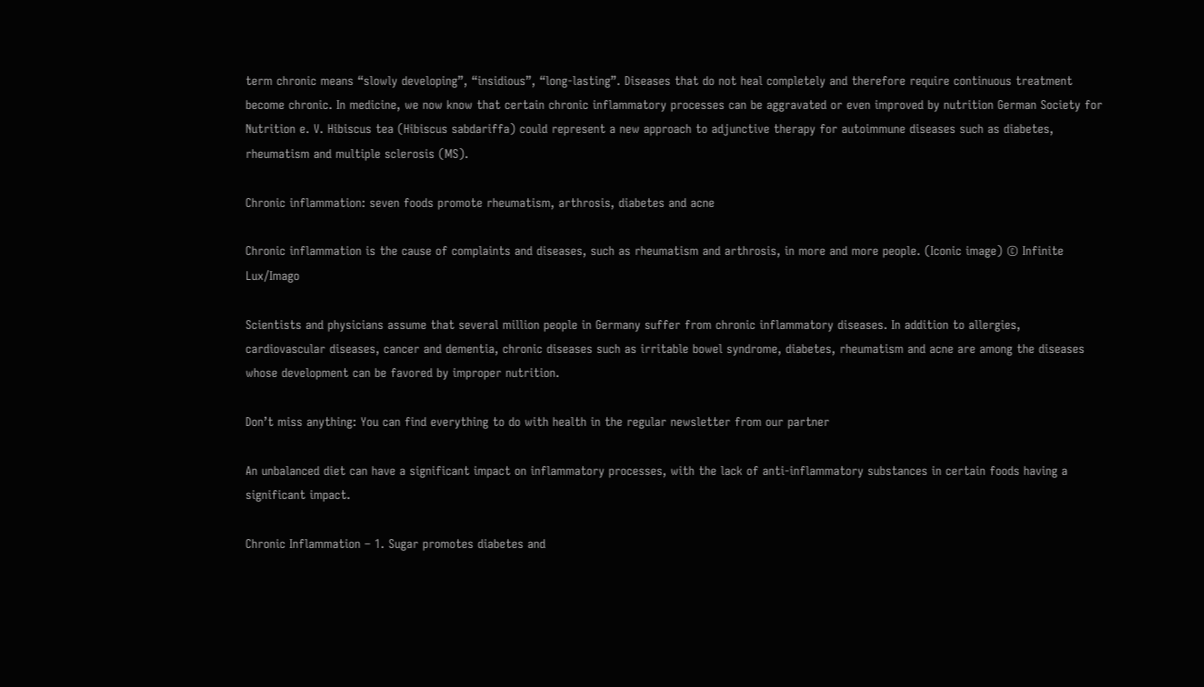term chronic means “slowly developing”, “insidious”, “long-lasting”. Diseases that do not heal completely and therefore require continuous treatment become chronic. In medicine, we now know that certain chronic inflammatory processes can be aggravated or even improved by nutrition German Society for Nutrition e. V. Hibiscus tea (Hibiscus sabdariffa) could represent a new approach to adjunctive therapy for autoimmune diseases such as diabetes, rheumatism and multiple sclerosis (MS).

Chronic inflammation: seven foods promote rheumatism, arthrosis, diabetes and acne

Chronic inflammation is the cause of complaints and diseases, such as rheumatism and arthrosis, in more and more people. (Iconic image) © Infinite Lux/Imago

Scientists and physicians assume that several million people in Germany suffer from chronic inflammatory diseases. In addition to allergies, cardiovascular diseases, cancer and dementia, chronic diseases such as irritable bowel syndrome, diabetes, rheumatism and acne are among the diseases whose development can be favored by improper nutrition.

Don’t miss anything: You can find everything to do with health in the regular newsletter from our partner

An unbalanced diet can have a significant impact on inflammatory processes, with the lack of anti-inflammatory substances in certain foods having a significant impact.

Chronic Inflammation – 1. Sugar promotes diabetes and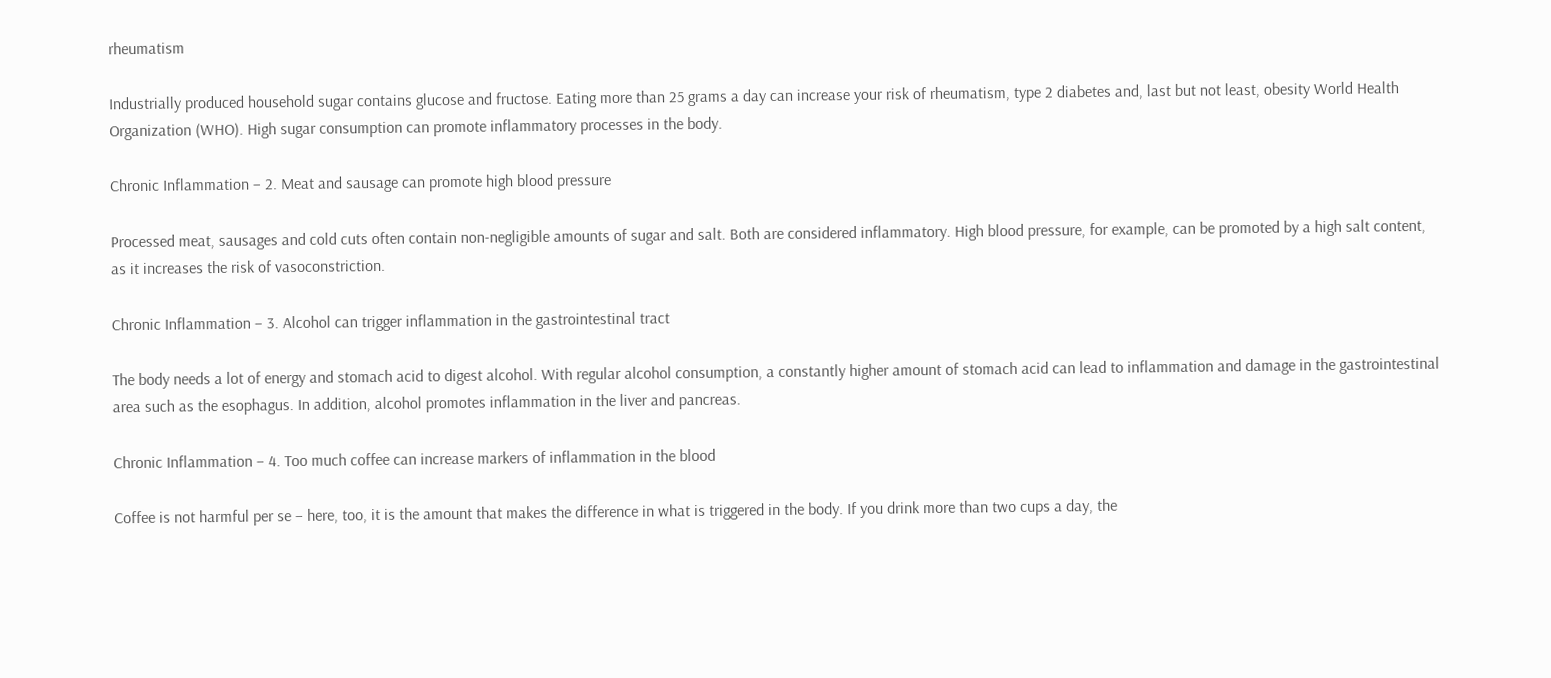rheumatism

Industrially produced household sugar contains glucose and fructose. Eating more than 25 grams a day can increase your risk of rheumatism, type 2 diabetes and, last but not least, obesity World Health Organization (WHO). High sugar consumption can promote inflammatory processes in the body.

Chronic Inflammation – 2. Meat and sausage can promote high blood pressure

Processed meat, sausages and cold cuts often contain non-negligible amounts of sugar and salt. Both are considered inflammatory. High blood pressure, for example, can be promoted by a high salt content, as it increases the risk of vasoconstriction.

Chronic Inflammation – 3. Alcohol can trigger inflammation in the gastrointestinal tract

The body needs a lot of energy and stomach acid to digest alcohol. With regular alcohol consumption, a constantly higher amount of stomach acid can lead to inflammation and damage in the gastrointestinal area such as the esophagus. In addition, alcohol promotes inflammation in the liver and pancreas.

Chronic Inflammation – 4. Too much coffee can increase markers of inflammation in the blood

Coffee is not harmful per se – here, too, it is the amount that makes the difference in what is triggered in the body. If you drink more than two cups a day, the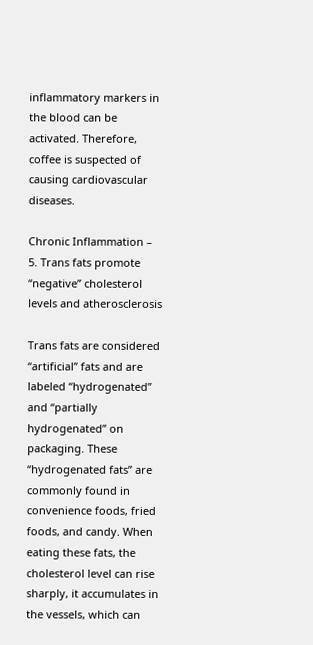inflammatory markers in the blood can be activated. Therefore, coffee is suspected of causing cardiovascular diseases.

Chronic Inflammation – 5. Trans fats promote “negative” cholesterol levels and atherosclerosis

Trans fats are considered “artificial” fats and are labeled “hydrogenated” and “partially hydrogenated” on packaging. These “hydrogenated fats” are commonly found in convenience foods, fried foods, and candy. When eating these fats, the cholesterol level can rise sharply, it accumulates in the vessels, which can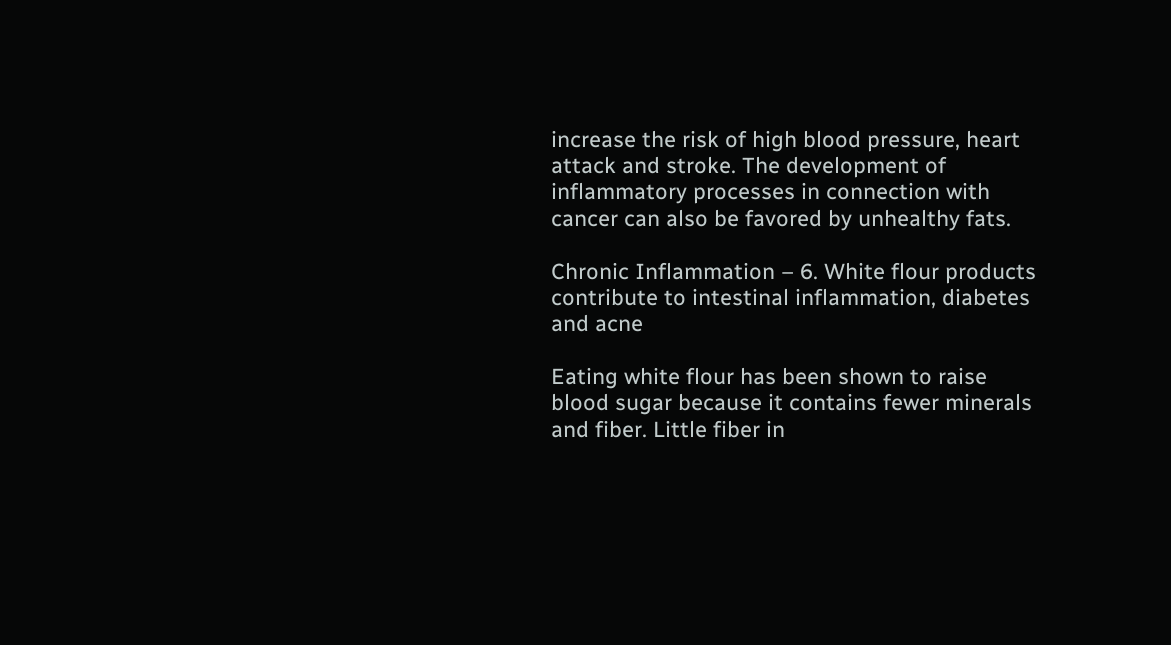increase the risk of high blood pressure, heart attack and stroke. The development of inflammatory processes in connection with cancer can also be favored by unhealthy fats.

Chronic Inflammation – 6. White flour products contribute to intestinal inflammation, diabetes and acne

Eating white flour has been shown to raise blood sugar because it contains fewer minerals and fiber. Little fiber in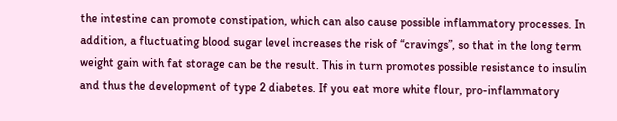the intestine can promote constipation, which can also cause possible inflammatory processes. In addition, a fluctuating blood sugar level increases the risk of “cravings”, so that in the long term weight gain with fat storage can be the result. This in turn promotes possible resistance to insulin and thus the development of type 2 diabetes. If you eat more white flour, pro-inflammatory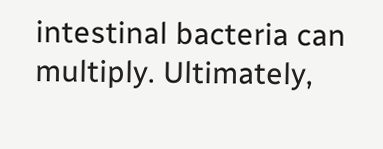intestinal bacteria can multiply. Ultimately,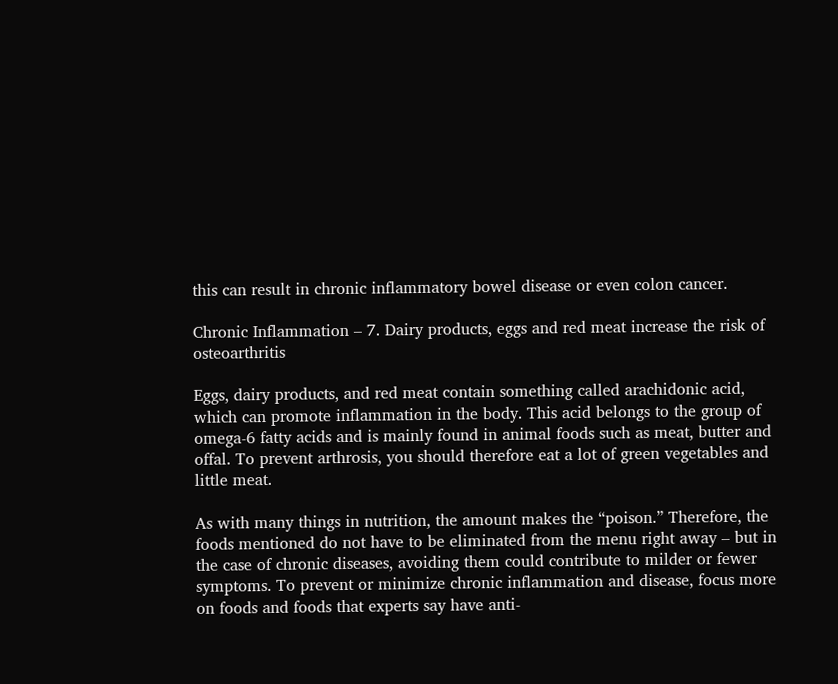this can result in chronic inflammatory bowel disease or even colon cancer.

Chronic Inflammation – 7. Dairy products, eggs and red meat increase the risk of osteoarthritis

Eggs, dairy products, and red meat contain something called arachidonic acid, which can promote inflammation in the body. This acid belongs to the group of omega-6 fatty acids and is mainly found in animal foods such as meat, butter and offal. To prevent arthrosis, you should therefore eat a lot of green vegetables and little meat.

As with many things in nutrition, the amount makes the “poison.” Therefore, the foods mentioned do not have to be eliminated from the menu right away – but in the case of chronic diseases, avoiding them could contribute to milder or fewer symptoms. To prevent or minimize chronic inflammation and disease, focus more on foods and foods that experts say have anti-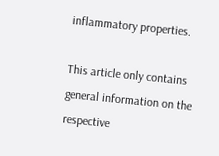inflammatory properties.

This article only contains general information on the respective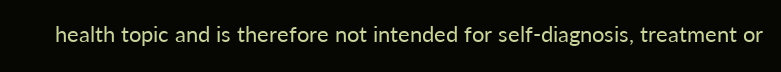health topic and is therefore not intended for self-diagnosis, treatment or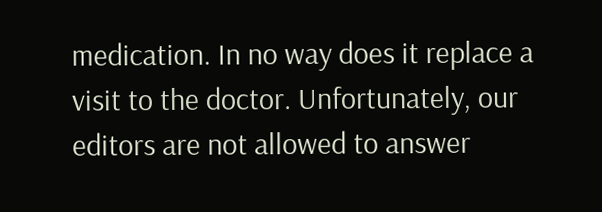medication. In no way does it replace a visit to the doctor. Unfortunately, our editors are not allowed to answer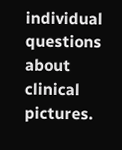individual questions about clinical pictures.